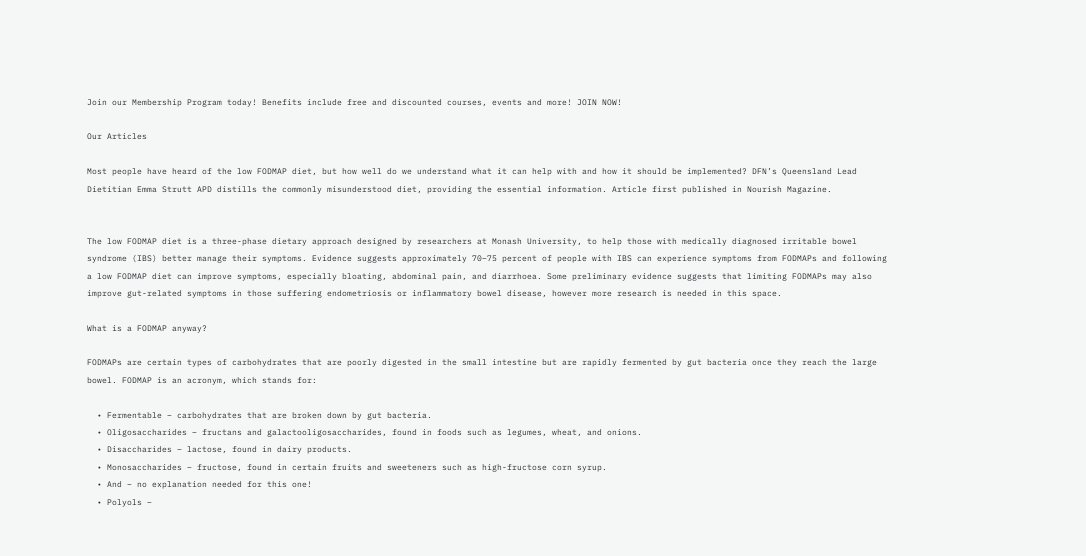Join our Membership Program today! Benefits include free and discounted courses, events and more! JOIN NOW!

Our Articles

Most people have heard of the low FODMAP diet, but how well do we understand what it can help with and how it should be implemented? DFN’s Queensland Lead Dietitian Emma Strutt APD distills the commonly misunderstood diet, providing the essential information. Article first published in Nourish Magazine.


The low FODMAP diet is a three-phase dietary approach designed by researchers at Monash University, to help those with medically diagnosed irritable bowel syndrome (IBS) better manage their symptoms. Evidence suggests approximately 70–75 percent of people with IBS can experience symptoms from FODMAPs and following a low FODMAP diet can improve symptoms, especially bloating, abdominal pain, and diarrhoea. Some preliminary evidence suggests that limiting FODMAPs may also improve gut-related symptoms in those suffering endometriosis or inflammatory bowel disease, however more research is needed in this space.

What is a FODMAP anyway?

FODMAPs are certain types of carbohydrates that are poorly digested in the small intestine but are rapidly fermented by gut bacteria once they reach the large bowel. FODMAP is an acronym, which stands for:

  • Fermentable – carbohydrates that are broken down by gut bacteria.
  • Oligosaccharides – fructans and galactooligosaccharides, found in foods such as legumes, wheat, and onions.
  • Disaccharides – lactose, found in dairy products.
  • Monosaccharides – fructose, found in certain fruits and sweeteners such as high-fructose corn syrup.
  • And – no explanation needed for this one!
  • Polyols –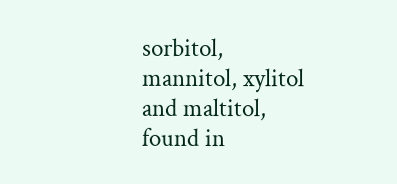sorbitol, mannitol, xylitol and maltitol, found in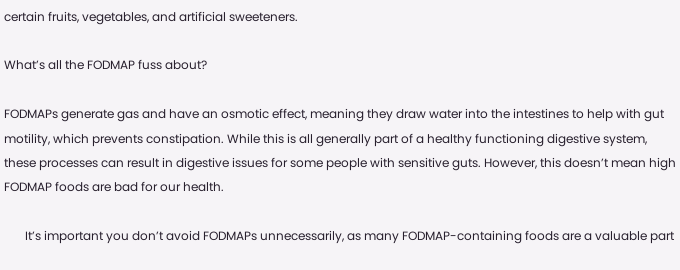certain fruits, vegetables, and artificial sweeteners.

What’s all the FODMAP fuss about?

FODMAPs generate gas and have an osmotic effect, meaning they draw water into the intestines to help with gut motility, which prevents constipation. While this is all generally part of a healthy functioning digestive system, these processes can result in digestive issues for some people with sensitive guts. However, this doesn’t mean high FODMAP foods are bad for our health.

       It’s important you don’t avoid FODMAPs unnecessarily, as many FODMAP-containing foods are a valuable part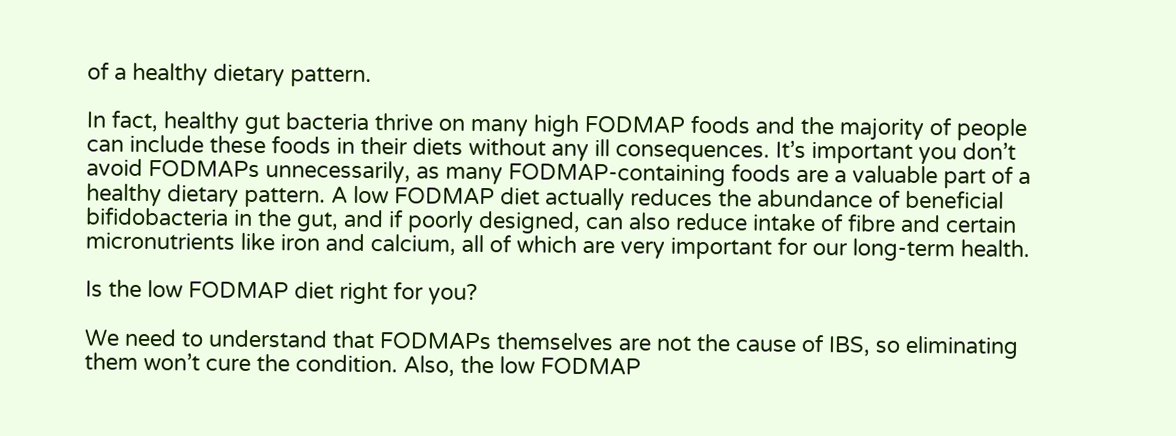of a healthy dietary pattern.

In fact, healthy gut bacteria thrive on many high FODMAP foods and the majority of people can include these foods in their diets without any ill consequences. It’s important you don’t avoid FODMAPs unnecessarily, as many FODMAP-containing foods are a valuable part of a healthy dietary pattern. A low FODMAP diet actually reduces the abundance of beneficial bifidobacteria in the gut, and if poorly designed, can also reduce intake of fibre and certain micronutrients like iron and calcium, all of which are very important for our long-term health.

Is the low FODMAP diet right for you?

We need to understand that FODMAPs themselves are not the cause of IBS, so eliminating them won’t cure the condition. Also, the low FODMAP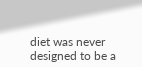diet was never designed to be a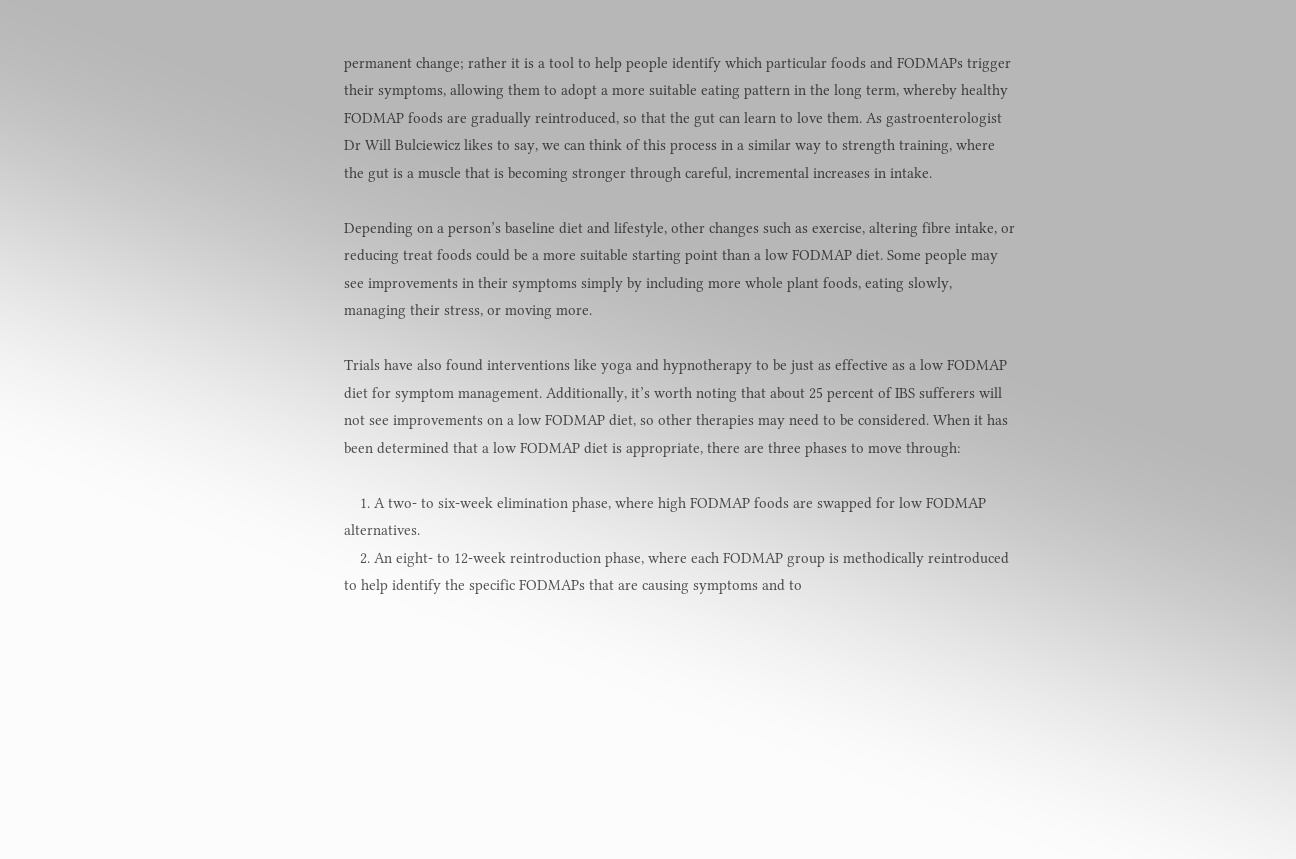permanent change; rather it is a tool to help people identify which particular foods and FODMAPs trigger their symptoms, allowing them to adopt a more suitable eating pattern in the long term, whereby healthy FODMAP foods are gradually reintroduced, so that the gut can learn to love them. As gastroenterologist Dr Will Bulciewicz likes to say, we can think of this process in a similar way to strength training, where the gut is a muscle that is becoming stronger through careful, incremental increases in intake.

Depending on a person’s baseline diet and lifestyle, other changes such as exercise, altering fibre intake, or reducing treat foods could be a more suitable starting point than a low FODMAP diet. Some people may see improvements in their symptoms simply by including more whole plant foods, eating slowly, managing their stress, or moving more.

Trials have also found interventions like yoga and hypnotherapy to be just as effective as a low FODMAP diet for symptom management. Additionally, it’s worth noting that about 25 percent of IBS sufferers will not see improvements on a low FODMAP diet, so other therapies may need to be considered. When it has been determined that a low FODMAP diet is appropriate, there are three phases to move through:

    1. A two- to six-week elimination phase, where high FODMAP foods are swapped for low FODMAP alternatives.
    2. An eight- to 12-week reintroduction phase, where each FODMAP group is methodically reintroduced to help identify the specific FODMAPs that are causing symptoms and to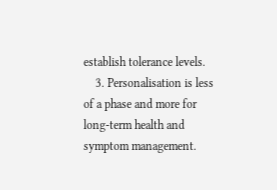establish tolerance levels.
    3. Personalisation is less of a phase and more for long-term health and symptom management.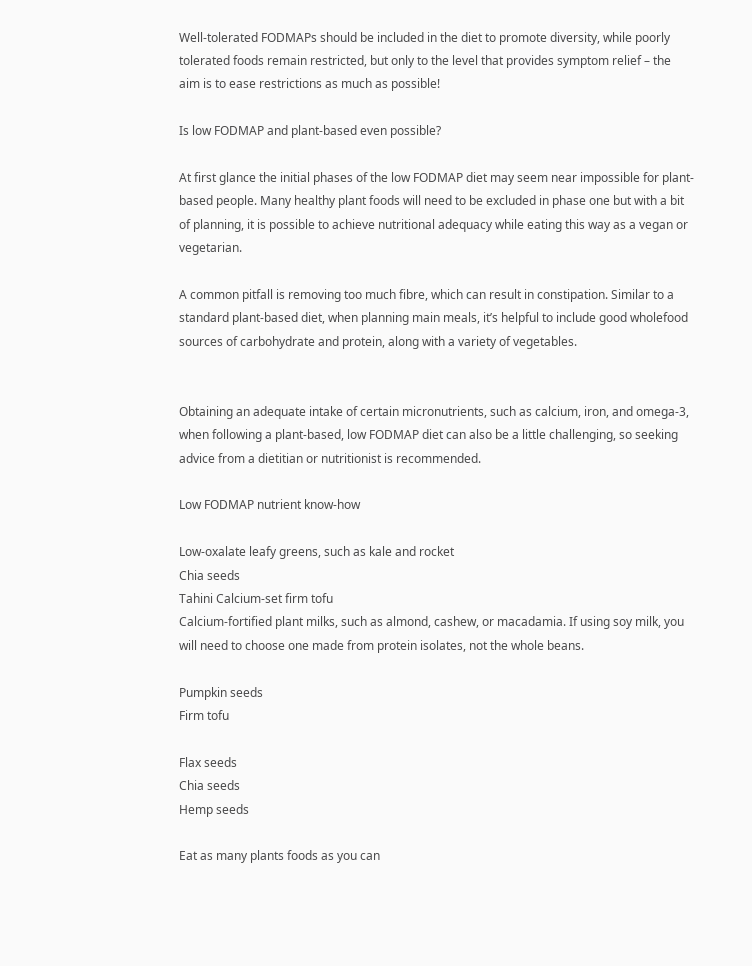Well-tolerated FODMAPs should be included in the diet to promote diversity, while poorly tolerated foods remain restricted, but only to the level that provides symptom relief – the aim is to ease restrictions as much as possible!

Is low FODMAP and plant-based even possible?

At first glance the initial phases of the low FODMAP diet may seem near impossible for plant-based people. Many healthy plant foods will need to be excluded in phase one but with a bit of planning, it is possible to achieve nutritional adequacy while eating this way as a vegan or vegetarian.

A common pitfall is removing too much fibre, which can result in constipation. Similar to a standard plant-based diet, when planning main meals, it’s helpful to include good wholefood sources of carbohydrate and protein, along with a variety of vegetables.


Obtaining an adequate intake of certain micronutrients, such as calcium, iron, and omega-3, when following a plant-based, low FODMAP diet can also be a little challenging, so seeking advice from a dietitian or nutritionist is recommended.

Low FODMAP nutrient know-how

Low-oxalate leafy greens, such as kale and rocket
Chia seeds
Tahini Calcium-set firm tofu
Calcium-fortified plant milks, such as almond, cashew, or macadamia. If using soy milk, you will need to choose one made from protein isolates, not the whole beans.

Pumpkin seeds
Firm tofu

Flax seeds
Chia seeds
Hemp seeds

Eat as many plants foods as you can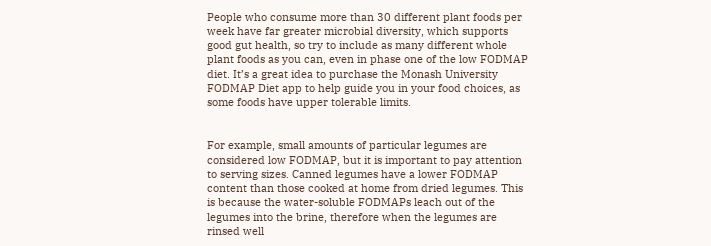People who consume more than 30 different plant foods per week have far greater microbial diversity, which supports good gut health, so try to include as many different whole plant foods as you can, even in phase one of the low FODMAP diet. It’s a great idea to purchase the Monash University FODMAP Diet app to help guide you in your food choices, as some foods have upper tolerable limits.


For example, small amounts of particular legumes are considered low FODMAP, but it is important to pay attention to serving sizes. Canned legumes have a lower FODMAP content than those cooked at home from dried legumes. This is because the water-soluble FODMAPs leach out of the legumes into the brine, therefore when the legumes are rinsed well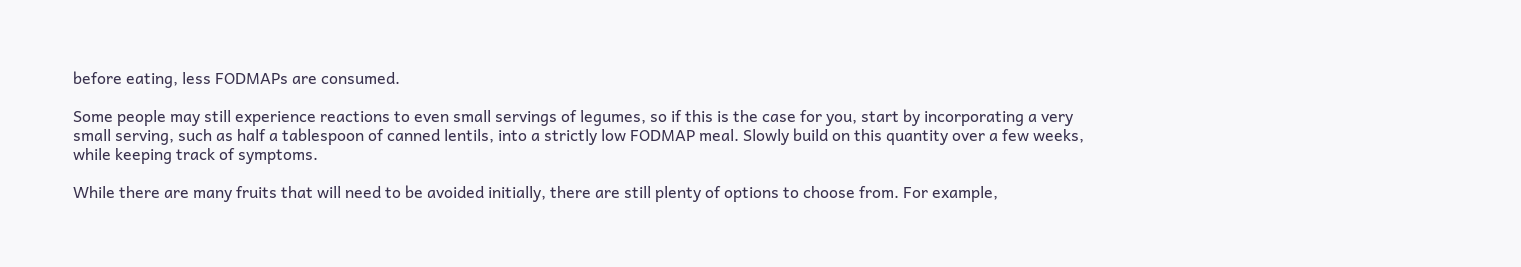before eating, less FODMAPs are consumed.

Some people may still experience reactions to even small servings of legumes, so if this is the case for you, start by incorporating a very small serving, such as half a tablespoon of canned lentils, into a strictly low FODMAP meal. Slowly build on this quantity over a few weeks, while keeping track of symptoms.

While there are many fruits that will need to be avoided initially, there are still plenty of options to choose from. For example,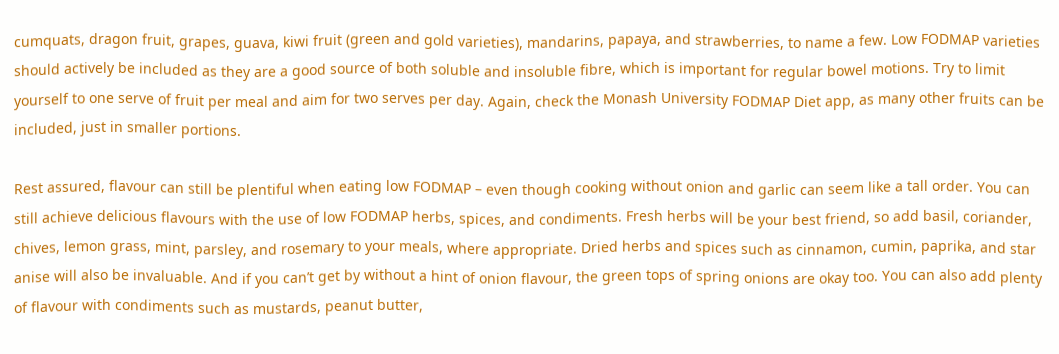cumquats, dragon fruit, grapes, guava, kiwi fruit (green and gold varieties), mandarins, papaya, and strawberries, to name a few. Low FODMAP varieties should actively be included as they are a good source of both soluble and insoluble fibre, which is important for regular bowel motions. Try to limit yourself to one serve of fruit per meal and aim for two serves per day. Again, check the Monash University FODMAP Diet app, as many other fruits can be included, just in smaller portions.

Rest assured, flavour can still be plentiful when eating low FODMAP – even though cooking without onion and garlic can seem like a tall order. You can still achieve delicious flavours with the use of low FODMAP herbs, spices, and condiments. Fresh herbs will be your best friend, so add basil, coriander, chives, lemon grass, mint, parsley, and rosemary to your meals, where appropriate. Dried herbs and spices such as cinnamon, cumin, paprika, and star anise will also be invaluable. And if you can’t get by without a hint of onion flavour, the green tops of spring onions are okay too. You can also add plenty of flavour with condiments such as mustards, peanut butter,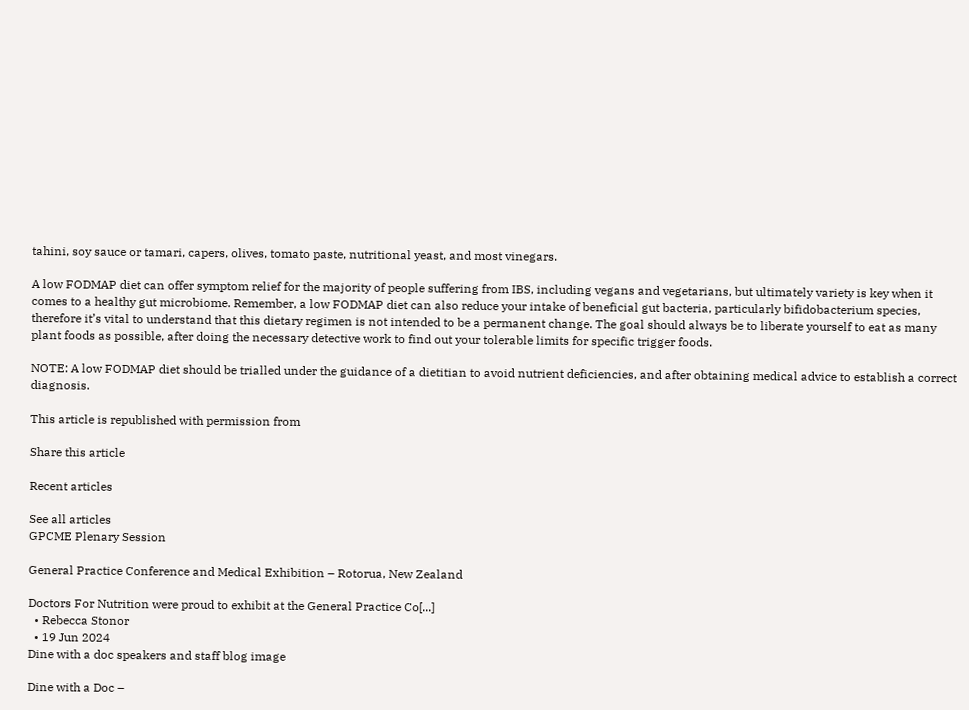tahini, soy sauce or tamari, capers, olives, tomato paste, nutritional yeast, and most vinegars.

A low FODMAP diet can offer symptom relief for the majority of people suffering from IBS, including vegans and vegetarians, but ultimately variety is key when it comes to a healthy gut microbiome. Remember, a low FODMAP diet can also reduce your intake of beneficial gut bacteria, particularly bifidobacterium species, therefore it’s vital to understand that this dietary regimen is not intended to be a permanent change. The goal should always be to liberate yourself to eat as many plant foods as possible, after doing the necessary detective work to find out your tolerable limits for specific trigger foods.

NOTE: A low FODMAP diet should be trialled under the guidance of a dietitian to avoid nutrient deficiencies, and after obtaining medical advice to establish a correct diagnosis.

This article is republished with permission from

Share this article

Recent articles

See all articles
GPCME Plenary Session

General Practice Conference and Medical Exhibition – Rotorua, New Zealand

Doctors For Nutrition were proud to exhibit at the General Practice Co[...]
  • Rebecca Stonor
  • 19 Jun 2024
Dine with a doc speakers and staff blog image

Dine with a Doc –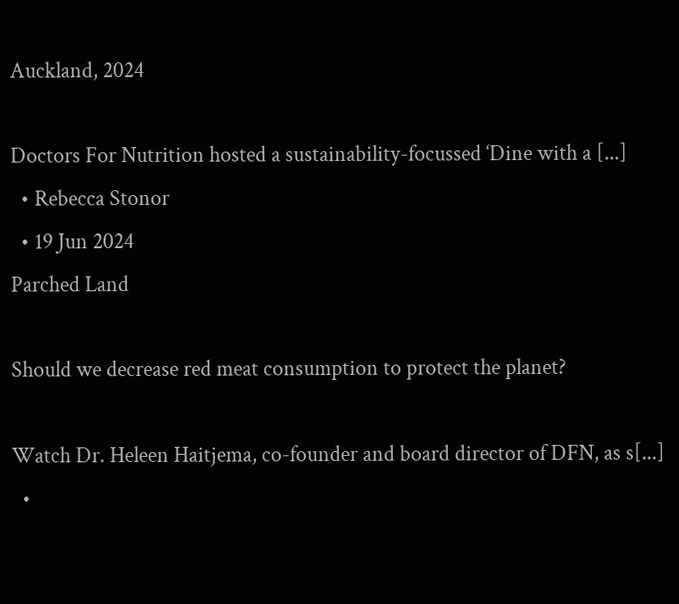Auckland, 2024

Doctors For Nutrition hosted a sustainability-focussed ‘Dine with a [...]
  • Rebecca Stonor
  • 19 Jun 2024
Parched Land

Should we decrease red meat consumption to protect the planet?

Watch Dr. Heleen Haitjema, co-founder and board director of DFN, as s[...]
  •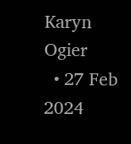Karyn Ogier
  • 27 Feb 2024